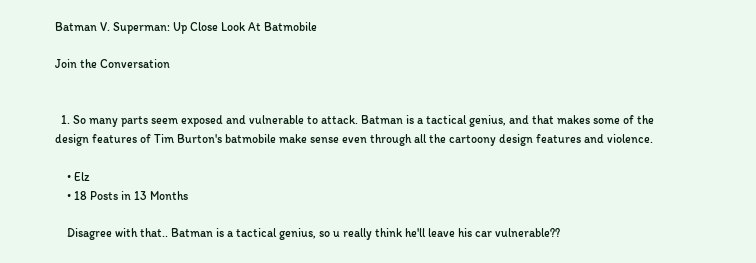Batman V. Superman: Up Close Look At Batmobile

Join the Conversation


  1. So many parts seem exposed and vulnerable to attack. Batman is a tactical genius, and that makes some of the design features of Tim Burton's batmobile make sense even through all the cartoony design features and violence.

    • Elz
    • 18 Posts in 13 Months

    Disagree with that.. Batman is a tactical genius, so u really think he'll leave his car vulnerable??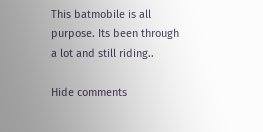This batmobile is all purpose. Its been through a lot and still riding..

Hide comments